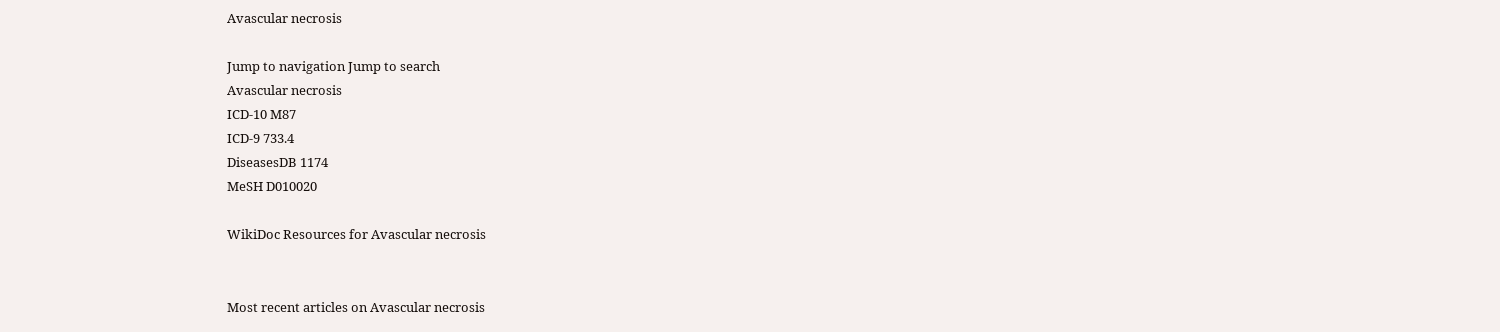Avascular necrosis

Jump to navigation Jump to search
Avascular necrosis
ICD-10 M87
ICD-9 733.4
DiseasesDB 1174
MeSH D010020

WikiDoc Resources for Avascular necrosis


Most recent articles on Avascular necrosis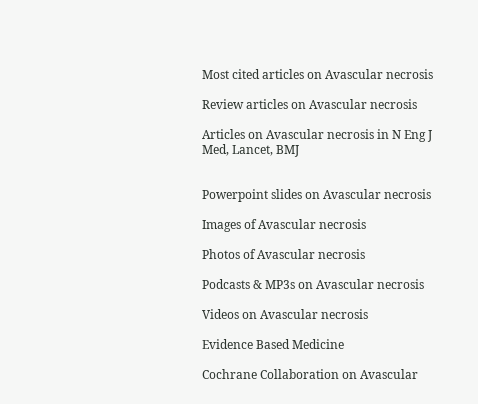Most cited articles on Avascular necrosis

Review articles on Avascular necrosis

Articles on Avascular necrosis in N Eng J Med, Lancet, BMJ


Powerpoint slides on Avascular necrosis

Images of Avascular necrosis

Photos of Avascular necrosis

Podcasts & MP3s on Avascular necrosis

Videos on Avascular necrosis

Evidence Based Medicine

Cochrane Collaboration on Avascular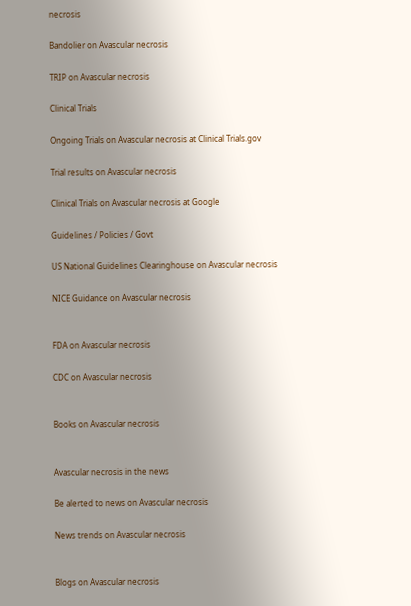necrosis

Bandolier on Avascular necrosis

TRIP on Avascular necrosis

Clinical Trials

Ongoing Trials on Avascular necrosis at Clinical Trials.gov

Trial results on Avascular necrosis

Clinical Trials on Avascular necrosis at Google

Guidelines / Policies / Govt

US National Guidelines Clearinghouse on Avascular necrosis

NICE Guidance on Avascular necrosis


FDA on Avascular necrosis

CDC on Avascular necrosis


Books on Avascular necrosis


Avascular necrosis in the news

Be alerted to news on Avascular necrosis

News trends on Avascular necrosis


Blogs on Avascular necrosis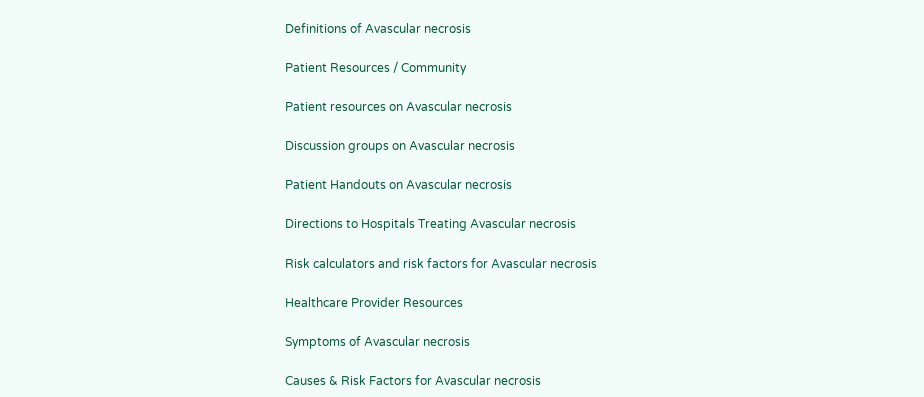Definitions of Avascular necrosis

Patient Resources / Community

Patient resources on Avascular necrosis

Discussion groups on Avascular necrosis

Patient Handouts on Avascular necrosis

Directions to Hospitals Treating Avascular necrosis

Risk calculators and risk factors for Avascular necrosis

Healthcare Provider Resources

Symptoms of Avascular necrosis

Causes & Risk Factors for Avascular necrosis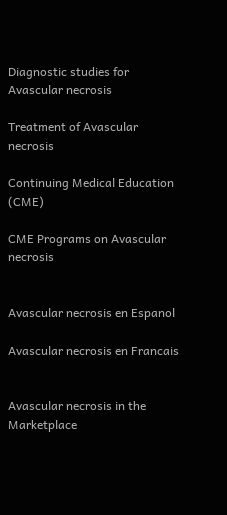Diagnostic studies for Avascular necrosis

Treatment of Avascular necrosis

Continuing Medical Education (CME)

CME Programs on Avascular necrosis


Avascular necrosis en Espanol

Avascular necrosis en Francais


Avascular necrosis in the Marketplace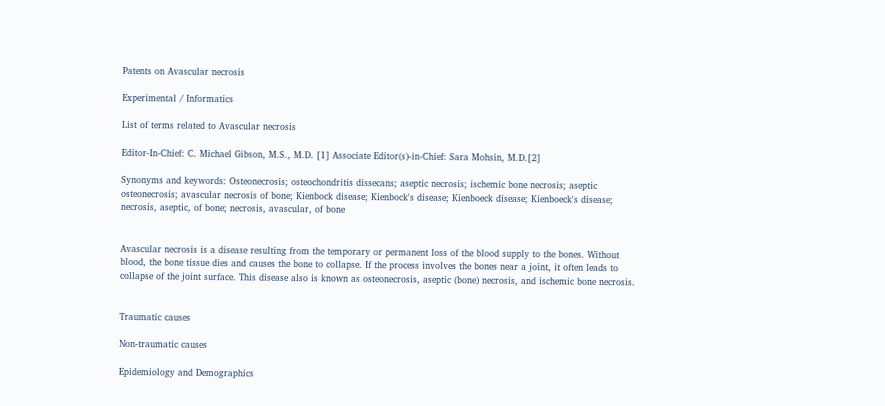Patents on Avascular necrosis

Experimental / Informatics

List of terms related to Avascular necrosis

Editor-In-Chief: C. Michael Gibson, M.S., M.D. [1] Associate Editor(s)-in-Chief: Sara Mohsin, M.D.[2]

Synonyms and keywords: Osteonecrosis; osteochondritis dissecans; aseptic necrosis; ischemic bone necrosis; aseptic osteonecrosis; avascular necrosis of bone; Kienbock disease; Kienbock's disease; Kienboeck disease; Kienboeck's disease; necrosis, aseptic, of bone; necrosis, avascular, of bone


Avascular necrosis is a disease resulting from the temporary or permanent loss of the blood supply to the bones. Without blood, the bone tissue dies and causes the bone to collapse. If the process involves the bones near a joint, it often leads to collapse of the joint surface. This disease also is known as osteonecrosis, aseptic (bone) necrosis, and ischemic bone necrosis.


Traumatic causes

Non-traumatic causes

Epidemiology and Demographics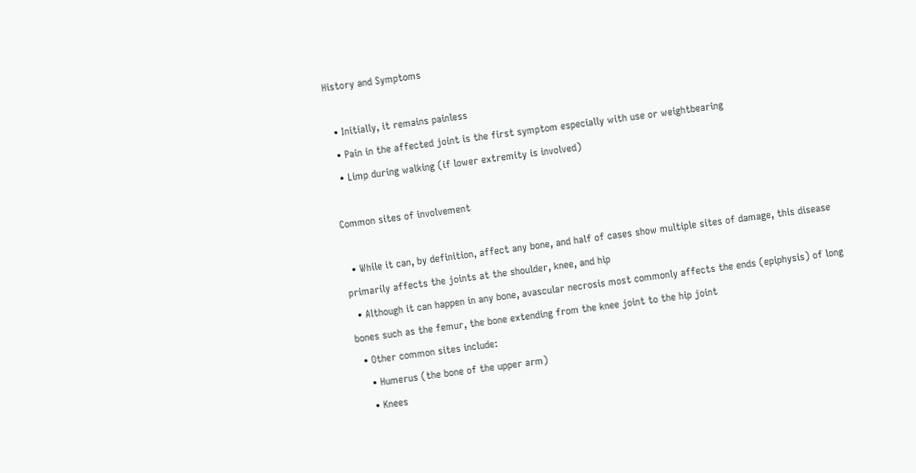History and Symptoms

  • Initially, it remains painless
  • Pain in the affected joint is the first symptom especially with use or weightbearing
  • Limp during walking (if lower extremity is involved)

Common sites of involvement

  • While it can, by definition, affect any bone, and half of cases show multiple sites of damage, this disease primarily affects the joints at the shoulder, knee, and hip
  • Although it can happen in any bone, avascular necrosis most commonly affects the ends (epiphysis) of long bones such as the femur, the bone extending from the knee joint to the hip joint
  • Other common sites include:
    • Humerus (the bone of the upper arm)
    • Knees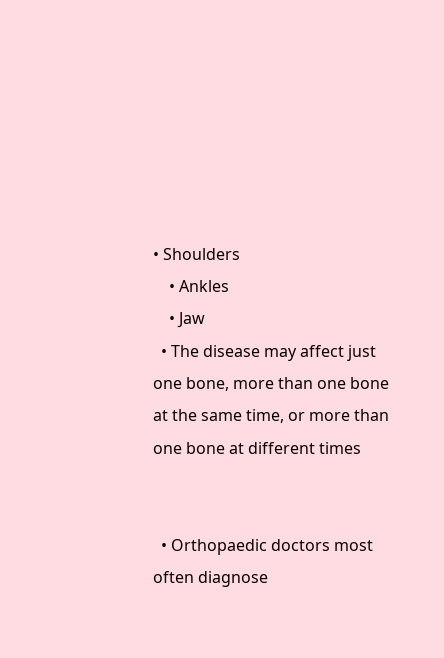• Shoulders
    • Ankles
    • Jaw
  • The disease may affect just one bone, more than one bone at the same time, or more than one bone at different times


  • Orthopaedic doctors most often diagnose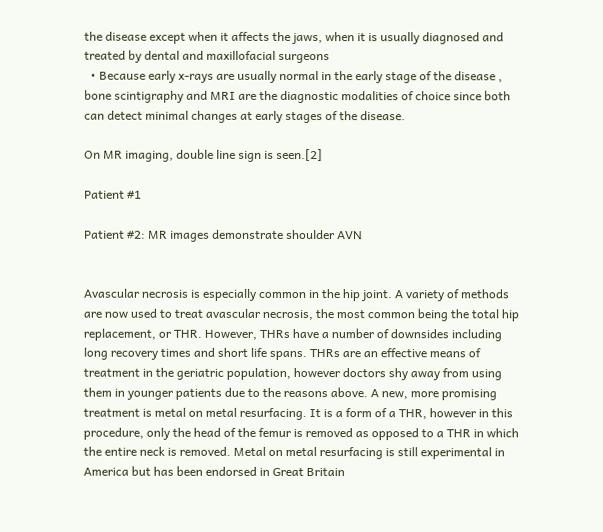the disease except when it affects the jaws, when it is usually diagnosed and treated by dental and maxillofacial surgeons
  • Because early x-rays are usually normal in the early stage of the disease , bone scintigraphy and MRI are the diagnostic modalities of choice since both can detect minimal changes at early stages of the disease.

On MR imaging, double line sign is seen.[2]

Patient #1

Patient #2: MR images demonstrate shoulder AVN


Avascular necrosis is especially common in the hip joint. A variety of methods are now used to treat avascular necrosis, the most common being the total hip replacement, or THR. However, THRs have a number of downsides including long recovery times and short life spans. THRs are an effective means of treatment in the geriatric population, however doctors shy away from using them in younger patients due to the reasons above. A new, more promising treatment is metal on metal resurfacing. It is a form of a THR, however in this procedure, only the head of the femur is removed as opposed to a THR in which the entire neck is removed. Metal on metal resurfacing is still experimental in America but has been endorsed in Great Britain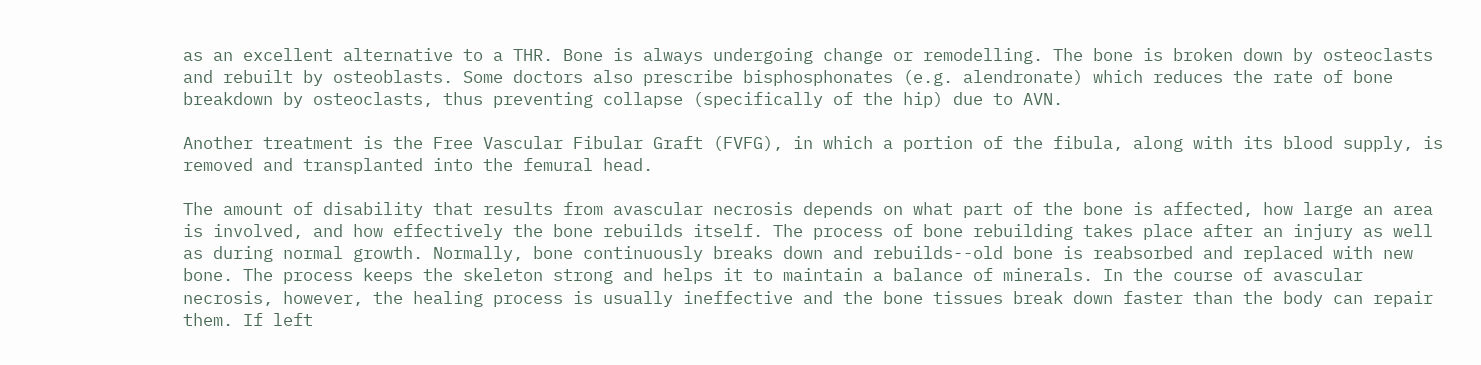as an excellent alternative to a THR. Bone is always undergoing change or remodelling. The bone is broken down by osteoclasts and rebuilt by osteoblasts. Some doctors also prescribe bisphosphonates (e.g. alendronate) which reduces the rate of bone breakdown by osteoclasts, thus preventing collapse (specifically of the hip) due to AVN.

Another treatment is the Free Vascular Fibular Graft (FVFG), in which a portion of the fibula, along with its blood supply, is removed and transplanted into the femural head.

The amount of disability that results from avascular necrosis depends on what part of the bone is affected, how large an area is involved, and how effectively the bone rebuilds itself. The process of bone rebuilding takes place after an injury as well as during normal growth. Normally, bone continuously breaks down and rebuilds--old bone is reabsorbed and replaced with new bone. The process keeps the skeleton strong and helps it to maintain a balance of minerals. In the course of avascular necrosis, however, the healing process is usually ineffective and the bone tissues break down faster than the body can repair them. If left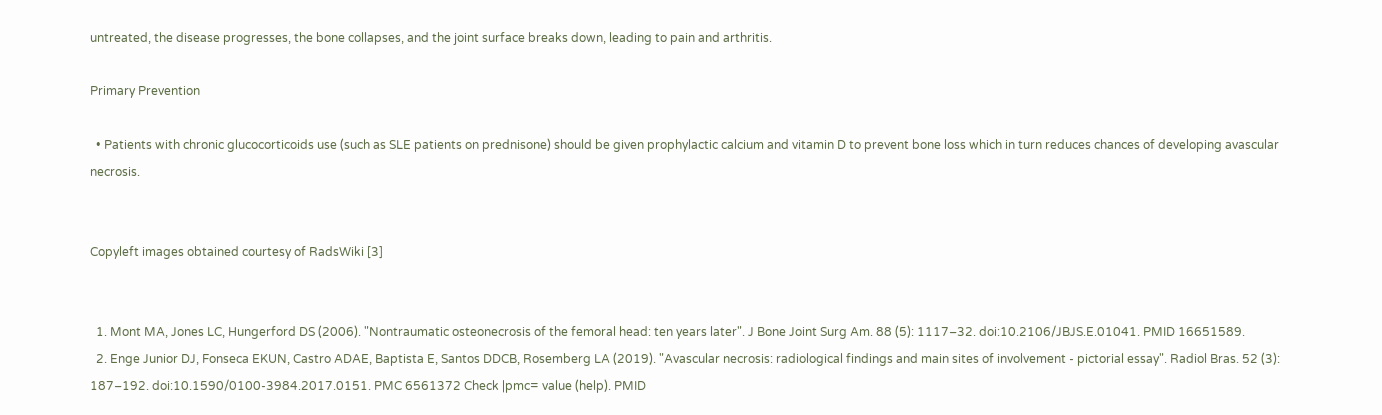untreated, the disease progresses, the bone collapses, and the joint surface breaks down, leading to pain and arthritis.

Primary Prevention

  • Patients with chronic glucocorticoids use (such as SLE patients on prednisone) should be given prophylactic calcium and vitamin D to prevent bone loss which in turn reduces chances of developing avascular necrosis.


Copyleft images obtained courtesy of RadsWiki [3]


  1. Mont MA, Jones LC, Hungerford DS (2006). "Nontraumatic osteonecrosis of the femoral head: ten years later". J Bone Joint Surg Am. 88 (5): 1117–32. doi:10.2106/JBJS.E.01041. PMID 16651589.
  2. Enge Junior DJ, Fonseca EKUN, Castro ADAE, Baptista E, Santos DDCB, Rosemberg LA (2019). "Avascular necrosis: radiological findings and main sites of involvement - pictorial essay". Radiol Bras. 52 (3): 187–192. doi:10.1590/0100-3984.2017.0151. PMC 6561372 Check |pmc= value (help). PMID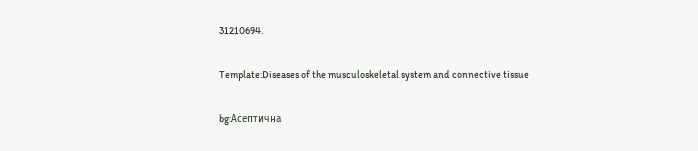31210694.

Template:Diseases of the musculoskeletal system and connective tissue

bg:Асептична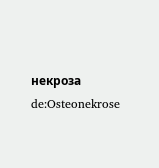некроза de:Osteonekrose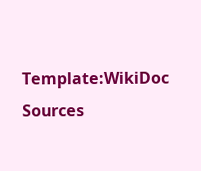Template:WikiDoc Sources